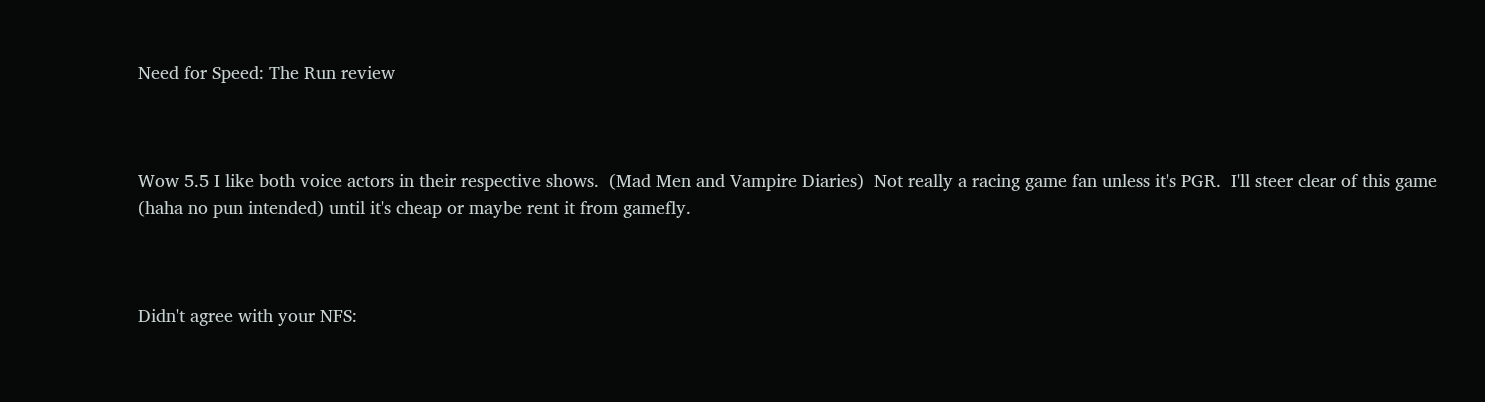Need for Speed: The Run review



Wow 5.5 I like both voice actors in their respective shows.  (Mad Men and Vampire Diaries)  Not really a racing game fan unless it's PGR.  I'll steer clear of this game (haha no pun intended) until it's cheap or maybe rent it from gamefly.



Didn't agree with your NFS: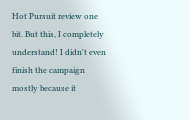Hot Pursuit review one bit. But this, I completely understand! I didn't even finish the campaign mostly because it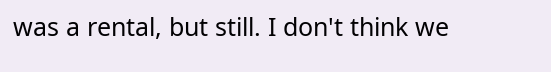was a rental, but still. I don't think we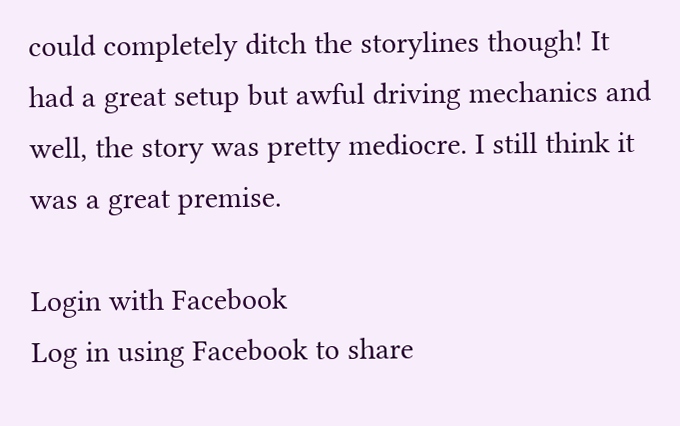could completely ditch the storylines though! It had a great setup but awful driving mechanics and well, the story was pretty mediocre. I still think it was a great premise.

Login with Facebook
Log in using Facebook to share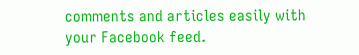comments and articles easily with your Facebook feed.